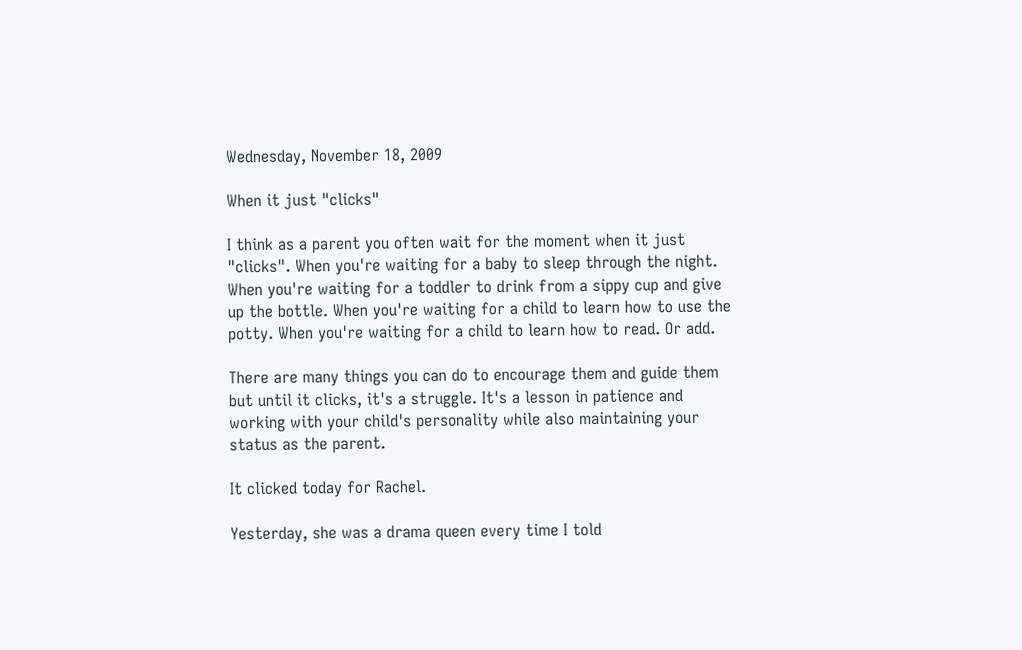Wednesday, November 18, 2009

When it just "clicks"

I think as a parent you often wait for the moment when it just "clicks". When you're waiting for a baby to sleep through the night. When you're waiting for a toddler to drink from a sippy cup and give up the bottle. When you're waiting for a child to learn how to use the potty. When you're waiting for a child to learn how to read. Or add.

There are many things you can do to encourage them and guide them but until it clicks, it's a struggle. It's a lesson in patience and working with your child's personality while also maintaining your status as the parent.

It clicked today for Rachel.

Yesterday, she was a drama queen every time I told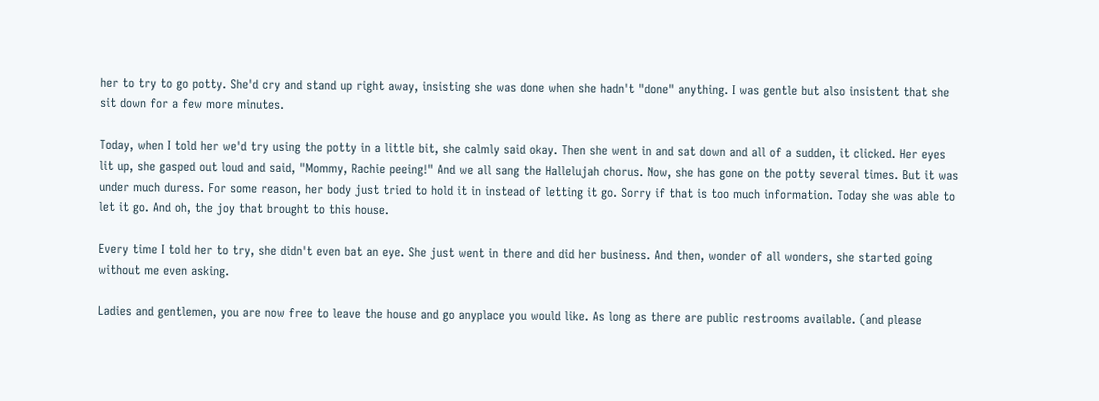her to try to go potty. She'd cry and stand up right away, insisting she was done when she hadn't "done" anything. I was gentle but also insistent that she sit down for a few more minutes.

Today, when I told her we'd try using the potty in a little bit, she calmly said okay. Then she went in and sat down and all of a sudden, it clicked. Her eyes lit up, she gasped out loud and said, "Mommy, Rachie peeing!" And we all sang the Hallelujah chorus. Now, she has gone on the potty several times. But it was under much duress. For some reason, her body just tried to hold it in instead of letting it go. Sorry if that is too much information. Today she was able to let it go. And oh, the joy that brought to this house.

Every time I told her to try, she didn't even bat an eye. She just went in there and did her business. And then, wonder of all wonders, she started going without me even asking.

Ladies and gentlemen, you are now free to leave the house and go anyplace you would like. As long as there are public restrooms available. (and please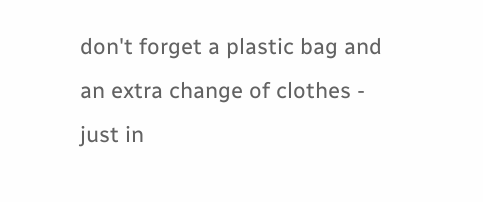don't forget a plastic bag and an extra change of clothes - just in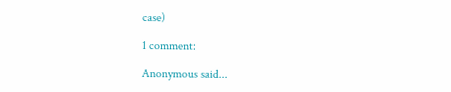case)

1 comment:

Anonymous said...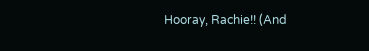Hooray, Rachie!! (And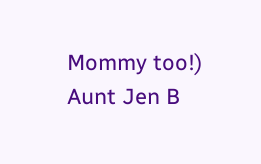Mommy too!)
Aunt Jen B